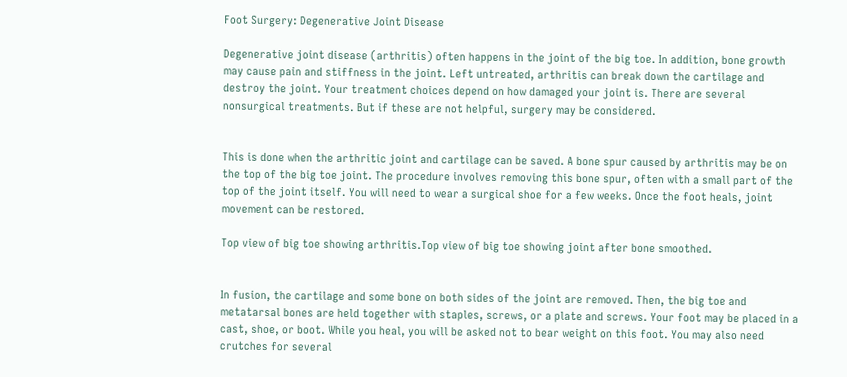Foot Surgery: Degenerative Joint Disease

Degenerative joint disease (arthritis) often happens in the joint of the big toe. In addition, bone growth may cause pain and stiffness in the joint. Left untreated, arthritis can break down the cartilage and destroy the joint. Your treatment choices depend on how damaged your joint is. There are several nonsurgical treatments. But if these are not helpful, surgery may be considered.


This is done when the arthritic joint and cartilage can be saved. A bone spur caused by arthritis may be on the top of the big toe joint. The procedure involves removing this bone spur, often with a small part of the top of the joint itself. You will need to wear a surgical shoe for a few weeks. Once the foot heals, joint movement can be restored.

Top view of big toe showing arthritis.Top view of big toe showing joint after bone smoothed.


In fusion, the cartilage and some bone on both sides of the joint are removed. Then, the big toe and metatarsal bones are held together with staples, screws, or a plate and screws. Your foot may be placed in a cast, shoe, or boot. While you heal, you will be asked not to bear weight on this foot. You may also need crutches for several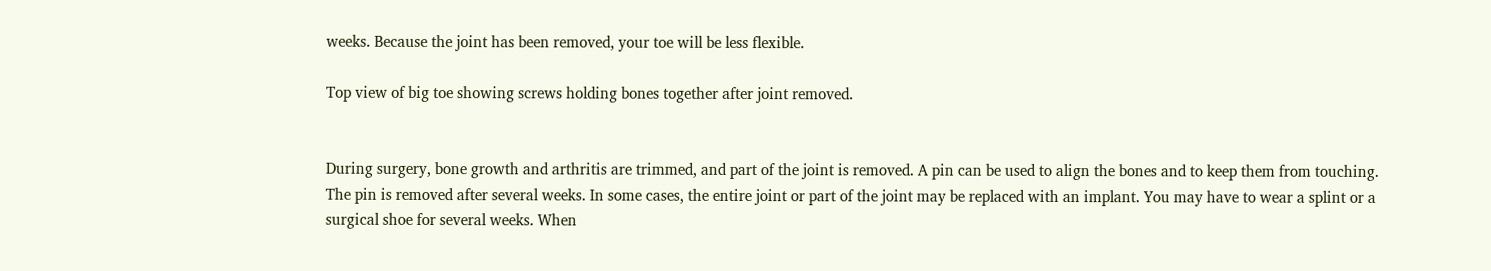weeks. Because the joint has been removed, your toe will be less flexible.

Top view of big toe showing screws holding bones together after joint removed.


During surgery, bone growth and arthritis are trimmed, and part of the joint is removed. A pin can be used to align the bones and to keep them from touching. The pin is removed after several weeks. In some cases, the entire joint or part of the joint may be replaced with an implant. You may have to wear a splint or a surgical shoe for several weeks. When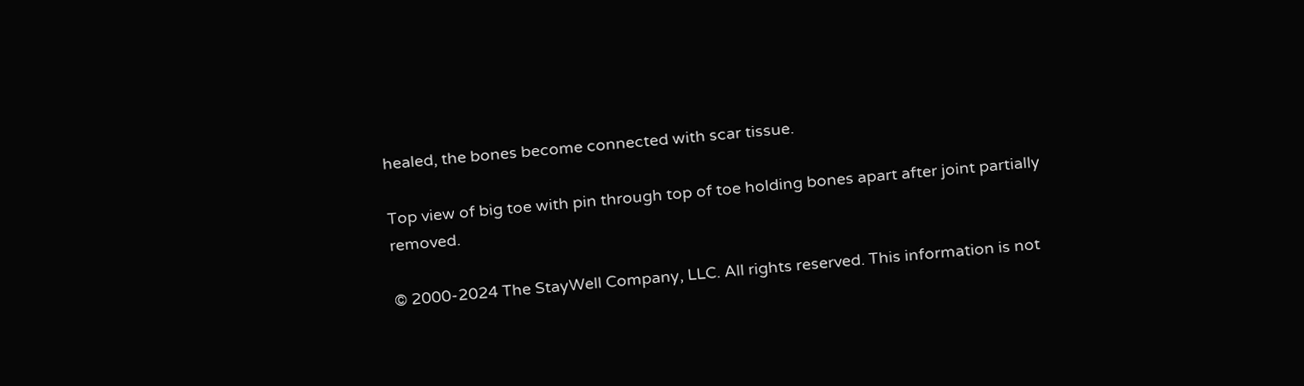healed, the bones become connected with scar tissue.

Top view of big toe with pin through top of toe holding bones apart after joint partially removed.

© 2000-2024 The StayWell Company, LLC. All rights reserved. This information is not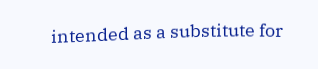intended as a substitute for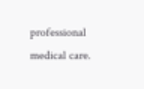professional medical care.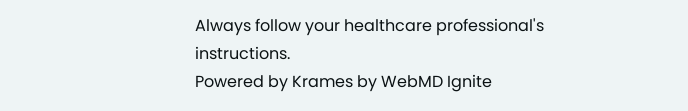Always follow your healthcare professional's instructions.
Powered by Krames by WebMD Ignite